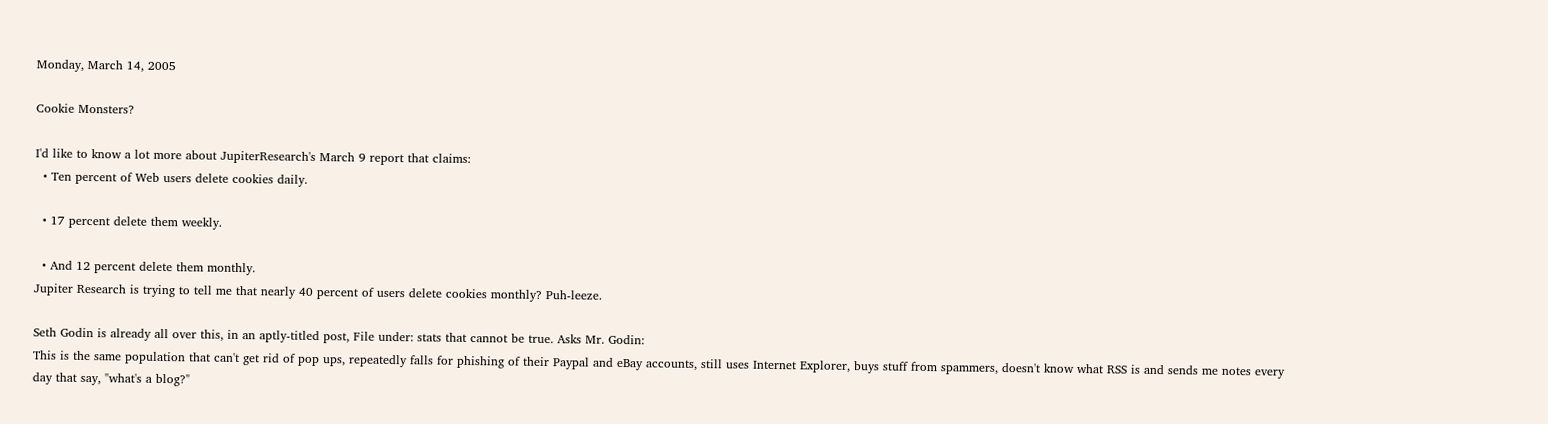Monday, March 14, 2005

Cookie Monsters?

I'd like to know a lot more about JupiterResearch's March 9 report that claims:
  • Ten percent of Web users delete cookies daily.

  • 17 percent delete them weekly.

  • And 12 percent delete them monthly.
Jupiter Research is trying to tell me that nearly 40 percent of users delete cookies monthly? Puh-leeze.

Seth Godin is already all over this, in an aptly-titled post, File under: stats that cannot be true. Asks Mr. Godin:
This is the same population that can't get rid of pop ups, repeatedly falls for phishing of their Paypal and eBay accounts, still uses Internet Explorer, buys stuff from spammers, doesn't know what RSS is and sends me notes every day that say, "what's a blog?"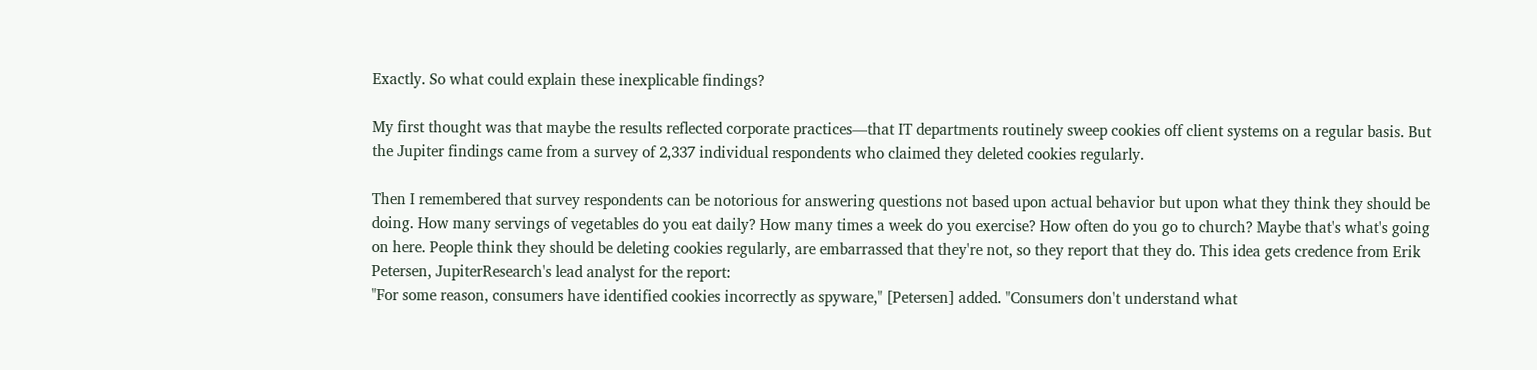Exactly. So what could explain these inexplicable findings?

My first thought was that maybe the results reflected corporate practices—that IT departments routinely sweep cookies off client systems on a regular basis. But the Jupiter findings came from a survey of 2,337 individual respondents who claimed they deleted cookies regularly.

Then I remembered that survey respondents can be notorious for answering questions not based upon actual behavior but upon what they think they should be doing. How many servings of vegetables do you eat daily? How many times a week do you exercise? How often do you go to church? Maybe that's what's going on here. People think they should be deleting cookies regularly, are embarrassed that they're not, so they report that they do. This idea gets credence from Erik Petersen, JupiterResearch's lead analyst for the report:
"For some reason, consumers have identified cookies incorrectly as spyware," [Petersen] added. "Consumers don't understand what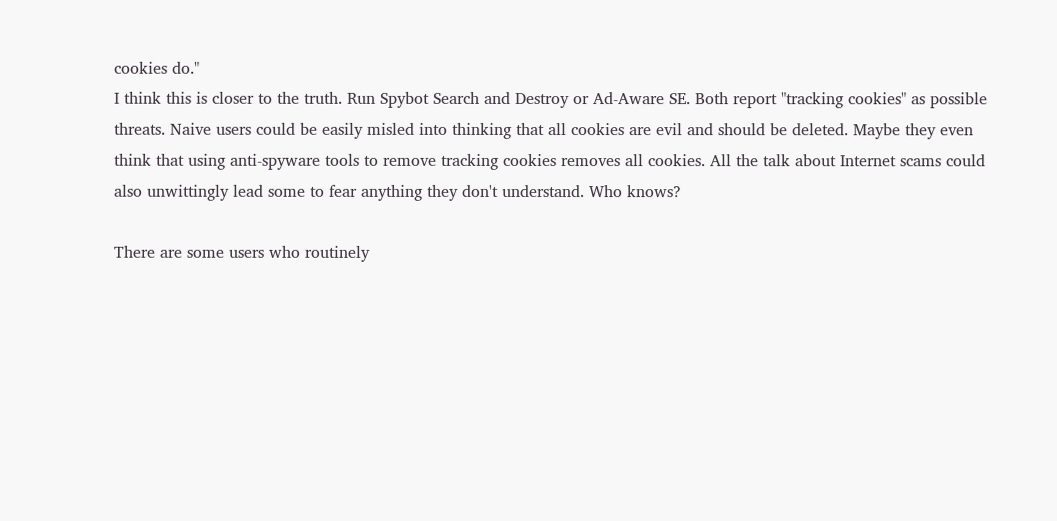cookies do."
I think this is closer to the truth. Run Spybot Search and Destroy or Ad-Aware SE. Both report "tracking cookies" as possible threats. Naive users could be easily misled into thinking that all cookies are evil and should be deleted. Maybe they even think that using anti-spyware tools to remove tracking cookies removes all cookies. All the talk about Internet scams could also unwittingly lead some to fear anything they don't understand. Who knows?

There are some users who routinely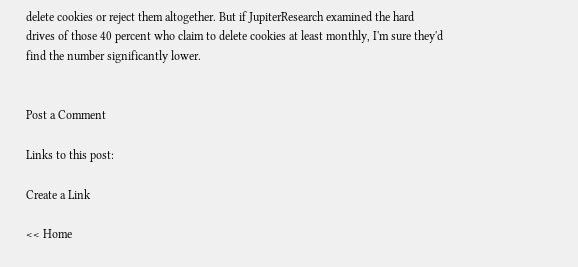delete cookies or reject them altogether. But if JupiterResearch examined the hard drives of those 40 percent who claim to delete cookies at least monthly, I'm sure they'd find the number significantly lower.


Post a Comment

Links to this post:

Create a Link

<< Home